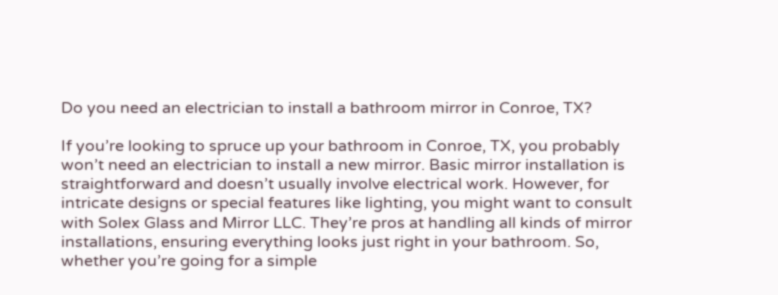Do you need an electrician to install a bathroom mirror in Conroe, TX?

If you’re looking to spruce up your bathroom in Conroe, TX, you probably won’t need an electrician to install a new mirror. Basic mirror installation is straightforward and doesn’t usually involve electrical work. However, for intricate designs or special features like lighting, you might want to consult with Solex Glass and Mirror LLC. They’re pros at handling all kinds of mirror installations, ensuring everything looks just right in your bathroom. So, whether you’re going for a simple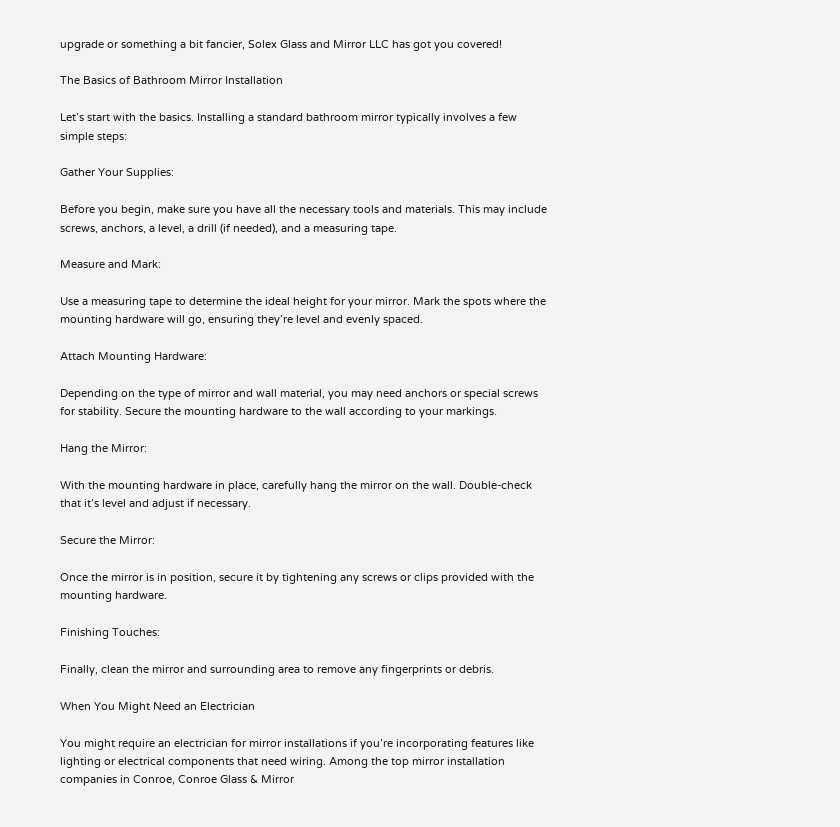upgrade or something a bit fancier, Solex Glass and Mirror LLC has got you covered!

The Basics of Bathroom Mirror Installation

Let’s start with the basics. Installing a standard bathroom mirror typically involves a few simple steps:

Gather Your Supplies:

Before you begin, make sure you have all the necessary tools and materials. This may include screws, anchors, a level, a drill (if needed), and a measuring tape.

Measure and Mark:

Use a measuring tape to determine the ideal height for your mirror. Mark the spots where the mounting hardware will go, ensuring they’re level and evenly spaced.

Attach Mounting Hardware:

Depending on the type of mirror and wall material, you may need anchors or special screws for stability. Secure the mounting hardware to the wall according to your markings.

Hang the Mirror:

With the mounting hardware in place, carefully hang the mirror on the wall. Double-check that it’s level and adjust if necessary.

Secure the Mirror:

Once the mirror is in position, secure it by tightening any screws or clips provided with the mounting hardware.

Finishing Touches:

Finally, clean the mirror and surrounding area to remove any fingerprints or debris.

When You Might Need an Electrician

You might require an electrician for mirror installations if you’re incorporating features like lighting or electrical components that need wiring. Among the top mirror installation companies in Conroe, Conroe Glass & Mirror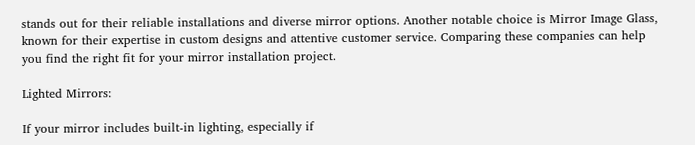stands out for their reliable installations and diverse mirror options. Another notable choice is Mirror Image Glass, known for their expertise in custom designs and attentive customer service. Comparing these companies can help you find the right fit for your mirror installation project.

Lighted Mirrors:

If your mirror includes built-in lighting, especially if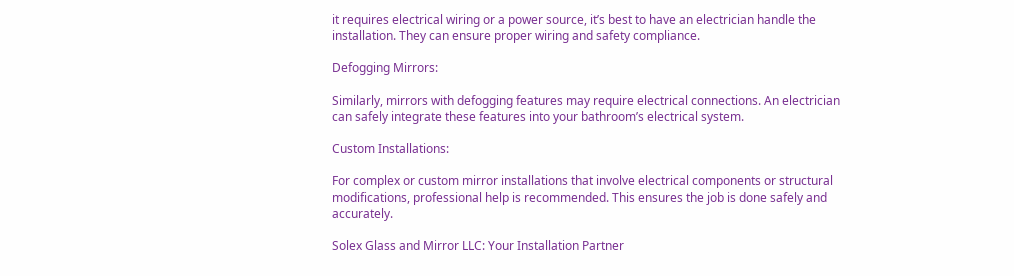it requires electrical wiring or a power source, it’s best to have an electrician handle the installation. They can ensure proper wiring and safety compliance.

Defogging Mirrors:

Similarly, mirrors with defogging features may require electrical connections. An electrician can safely integrate these features into your bathroom’s electrical system.

Custom Installations:

For complex or custom mirror installations that involve electrical components or structural modifications, professional help is recommended. This ensures the job is done safely and accurately.

Solex Glass and Mirror LLC: Your Installation Partner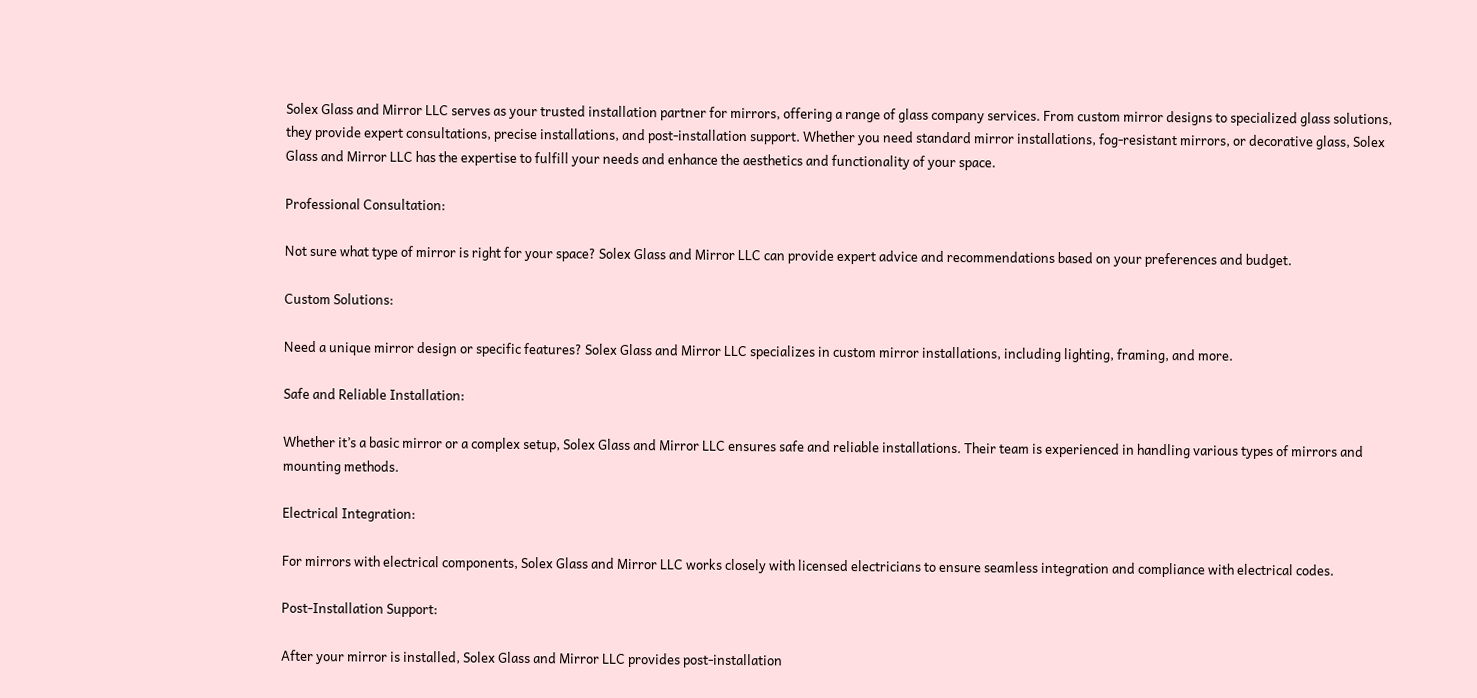Solex Glass and Mirror LLC serves as your trusted installation partner for mirrors, offering a range of glass company services. From custom mirror designs to specialized glass solutions, they provide expert consultations, precise installations, and post-installation support. Whether you need standard mirror installations, fog-resistant mirrors, or decorative glass, Solex Glass and Mirror LLC has the expertise to fulfill your needs and enhance the aesthetics and functionality of your space.

Professional Consultation:

Not sure what type of mirror is right for your space? Solex Glass and Mirror LLC can provide expert advice and recommendations based on your preferences and budget.

Custom Solutions:

Need a unique mirror design or specific features? Solex Glass and Mirror LLC specializes in custom mirror installations, including lighting, framing, and more.

Safe and Reliable Installation:

Whether it’s a basic mirror or a complex setup, Solex Glass and Mirror LLC ensures safe and reliable installations. Their team is experienced in handling various types of mirrors and mounting methods.

Electrical Integration:

For mirrors with electrical components, Solex Glass and Mirror LLC works closely with licensed electricians to ensure seamless integration and compliance with electrical codes.

Post-Installation Support:

After your mirror is installed, Solex Glass and Mirror LLC provides post-installation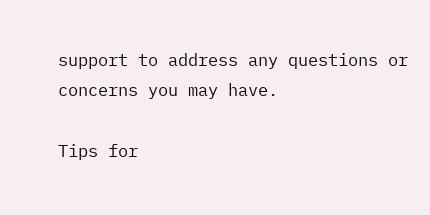support to address any questions or concerns you may have.

Tips for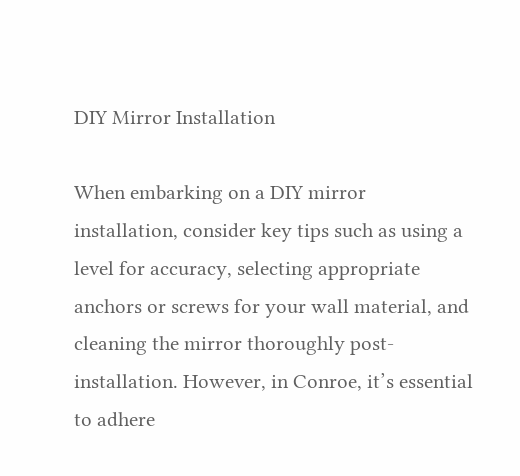DIY Mirror Installation

When embarking on a DIY mirror installation, consider key tips such as using a level for accuracy, selecting appropriate anchors or screws for your wall material, and cleaning the mirror thoroughly post-installation. However, in Conroe, it’s essential to adhere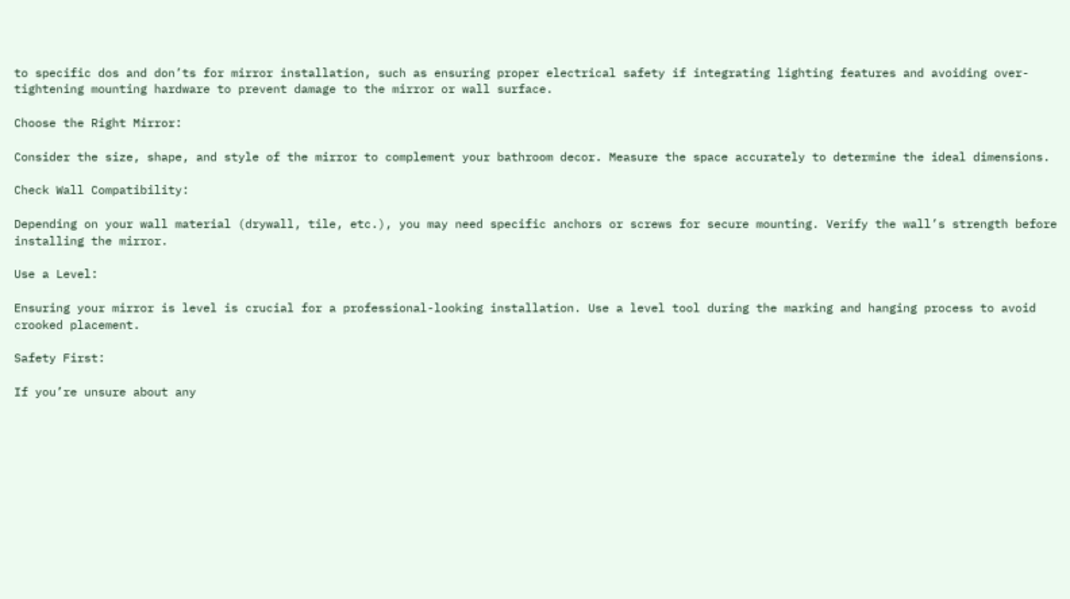to specific dos and don’ts for mirror installation, such as ensuring proper electrical safety if integrating lighting features and avoiding over-tightening mounting hardware to prevent damage to the mirror or wall surface.

Choose the Right Mirror:

Consider the size, shape, and style of the mirror to complement your bathroom decor. Measure the space accurately to determine the ideal dimensions.

Check Wall Compatibility:

Depending on your wall material (drywall, tile, etc.), you may need specific anchors or screws for secure mounting. Verify the wall’s strength before installing the mirror.

Use a Level:

Ensuring your mirror is level is crucial for a professional-looking installation. Use a level tool during the marking and hanging process to avoid crooked placement.

Safety First:

If you’re unsure about any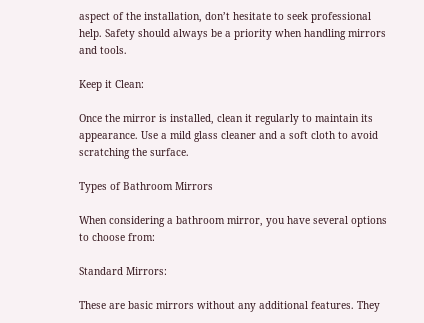aspect of the installation, don’t hesitate to seek professional help. Safety should always be a priority when handling mirrors and tools.

Keep it Clean:

Once the mirror is installed, clean it regularly to maintain its appearance. Use a mild glass cleaner and a soft cloth to avoid scratching the surface.

Types of Bathroom Mirrors

When considering a bathroom mirror, you have several options to choose from:

Standard Mirrors:

These are basic mirrors without any additional features. They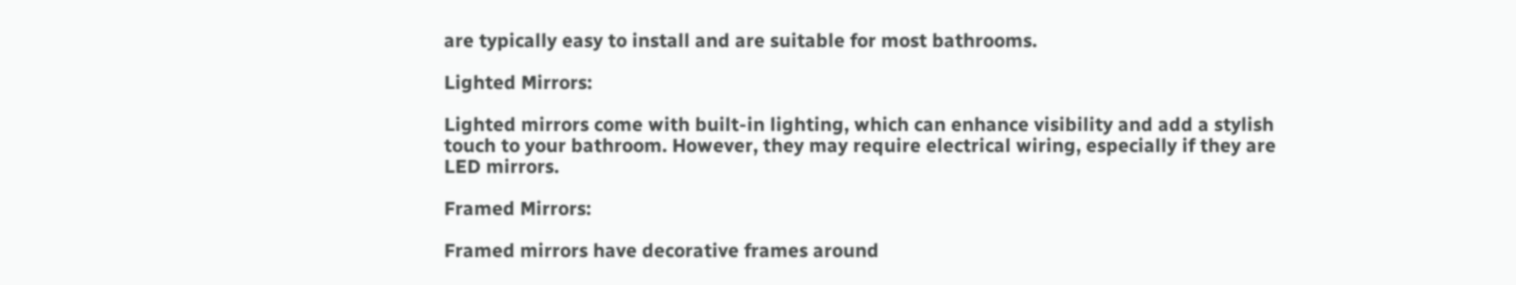are typically easy to install and are suitable for most bathrooms.

Lighted Mirrors:

Lighted mirrors come with built-in lighting, which can enhance visibility and add a stylish touch to your bathroom. However, they may require electrical wiring, especially if they are LED mirrors.

Framed Mirrors:

Framed mirrors have decorative frames around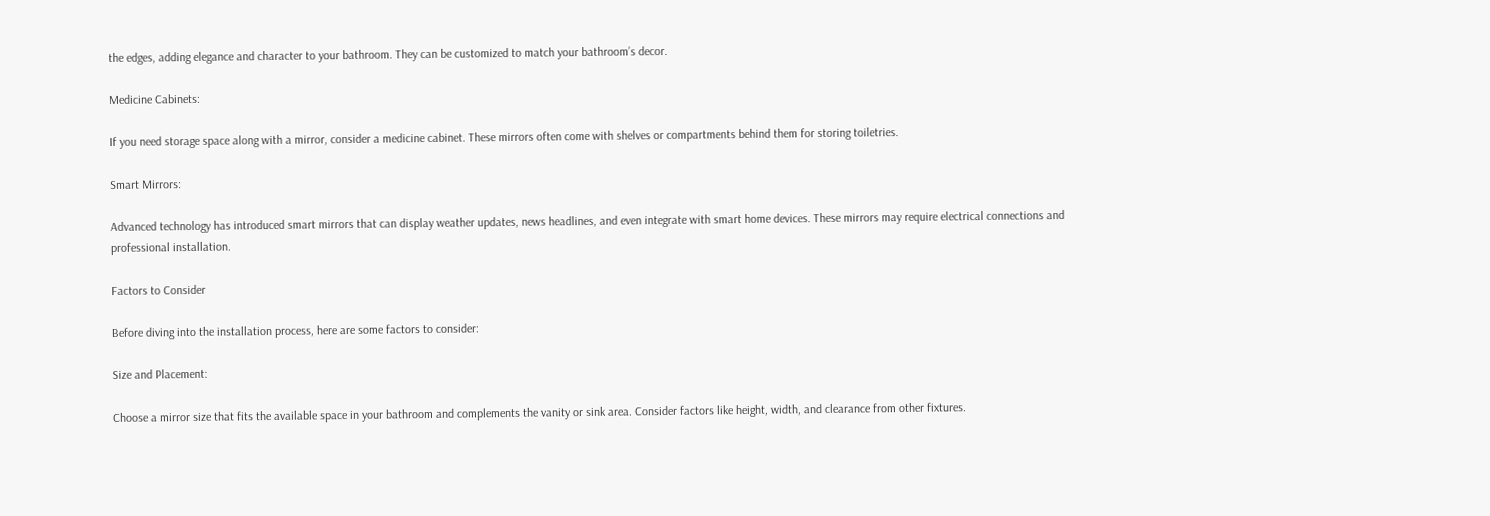the edges, adding elegance and character to your bathroom. They can be customized to match your bathroom’s decor.

Medicine Cabinets:

If you need storage space along with a mirror, consider a medicine cabinet. These mirrors often come with shelves or compartments behind them for storing toiletries.

Smart Mirrors:

Advanced technology has introduced smart mirrors that can display weather updates, news headlines, and even integrate with smart home devices. These mirrors may require electrical connections and professional installation.

Factors to Consider

Before diving into the installation process, here are some factors to consider:

Size and Placement:

Choose a mirror size that fits the available space in your bathroom and complements the vanity or sink area. Consider factors like height, width, and clearance from other fixtures.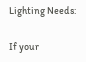Lighting Needs:

If your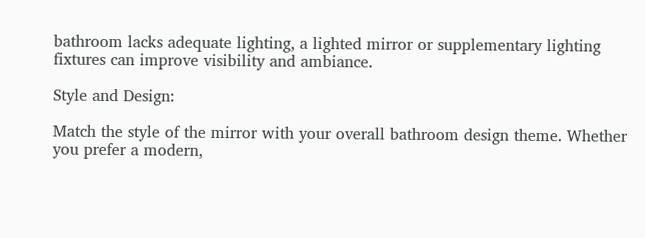bathroom lacks adequate lighting, a lighted mirror or supplementary lighting fixtures can improve visibility and ambiance.

Style and Design:

Match the style of the mirror with your overall bathroom design theme. Whether you prefer a modern,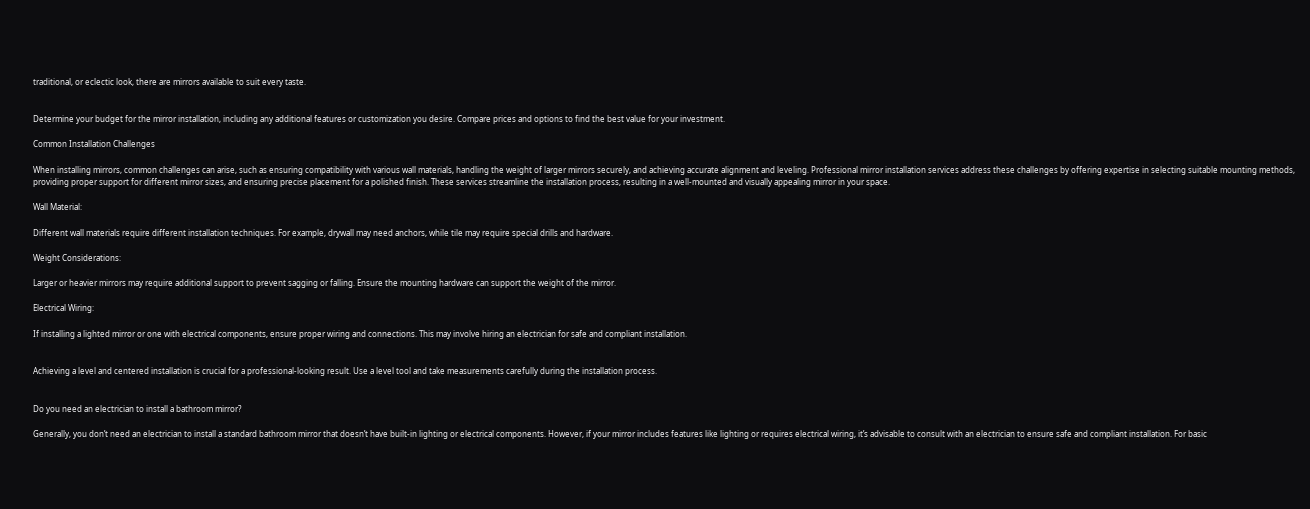traditional, or eclectic look, there are mirrors available to suit every taste.


Determine your budget for the mirror installation, including any additional features or customization you desire. Compare prices and options to find the best value for your investment.

Common Installation Challenges

When installing mirrors, common challenges can arise, such as ensuring compatibility with various wall materials, handling the weight of larger mirrors securely, and achieving accurate alignment and leveling. Professional mirror installation services address these challenges by offering expertise in selecting suitable mounting methods, providing proper support for different mirror sizes, and ensuring precise placement for a polished finish. These services streamline the installation process, resulting in a well-mounted and visually appealing mirror in your space.

Wall Material:

Different wall materials require different installation techniques. For example, drywall may need anchors, while tile may require special drills and hardware.

Weight Considerations:

Larger or heavier mirrors may require additional support to prevent sagging or falling. Ensure the mounting hardware can support the weight of the mirror.

Electrical Wiring:

If installing a lighted mirror or one with electrical components, ensure proper wiring and connections. This may involve hiring an electrician for safe and compliant installation.


Achieving a level and centered installation is crucial for a professional-looking result. Use a level tool and take measurements carefully during the installation process.


Do you need an electrician to install a bathroom mirror?

Generally, you don’t need an electrician to install a standard bathroom mirror that doesn’t have built-in lighting or electrical components. However, if your mirror includes features like lighting or requires electrical wiring, it’s advisable to consult with an electrician to ensure safe and compliant installation. For basic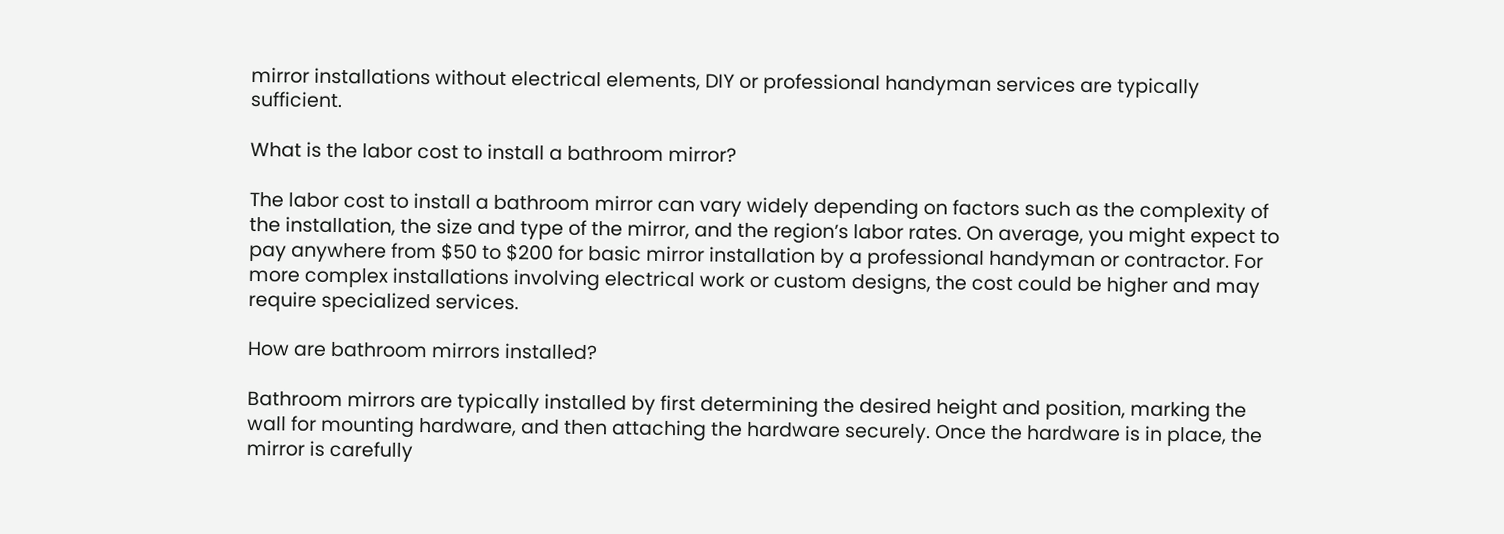mirror installations without electrical elements, DIY or professional handyman services are typically sufficient.

What is the labor cost to install a bathroom mirror?

The labor cost to install a bathroom mirror can vary widely depending on factors such as the complexity of the installation, the size and type of the mirror, and the region’s labor rates. On average, you might expect to pay anywhere from $50 to $200 for basic mirror installation by a professional handyman or contractor. For more complex installations involving electrical work or custom designs, the cost could be higher and may require specialized services.

How are bathroom mirrors installed?

Bathroom mirrors are typically installed by first determining the desired height and position, marking the wall for mounting hardware, and then attaching the hardware securely. Once the hardware is in place, the mirror is carefully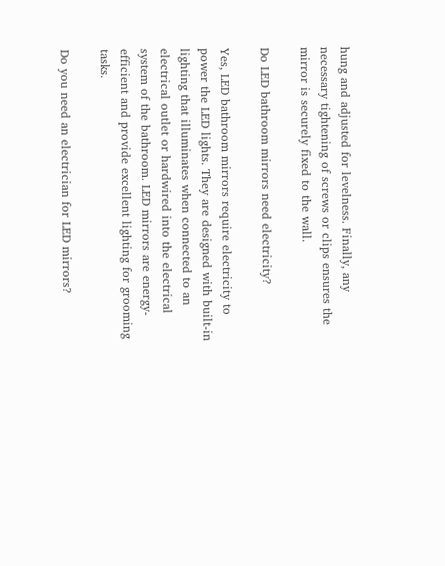hung and adjusted for levelness. Finally, any necessary tightening of screws or clips ensures the mirror is securely fixed to the wall.

Do LED bathroom mirrors need electricity?

Yes, LED bathroom mirrors require electricity to power the LED lights. They are designed with built-in lighting that illuminates when connected to an electrical outlet or hardwired into the electrical system of the bathroom. LED mirrors are energy-efficient and provide excellent lighting for grooming tasks.

Do you need an electrician for LED mirrors?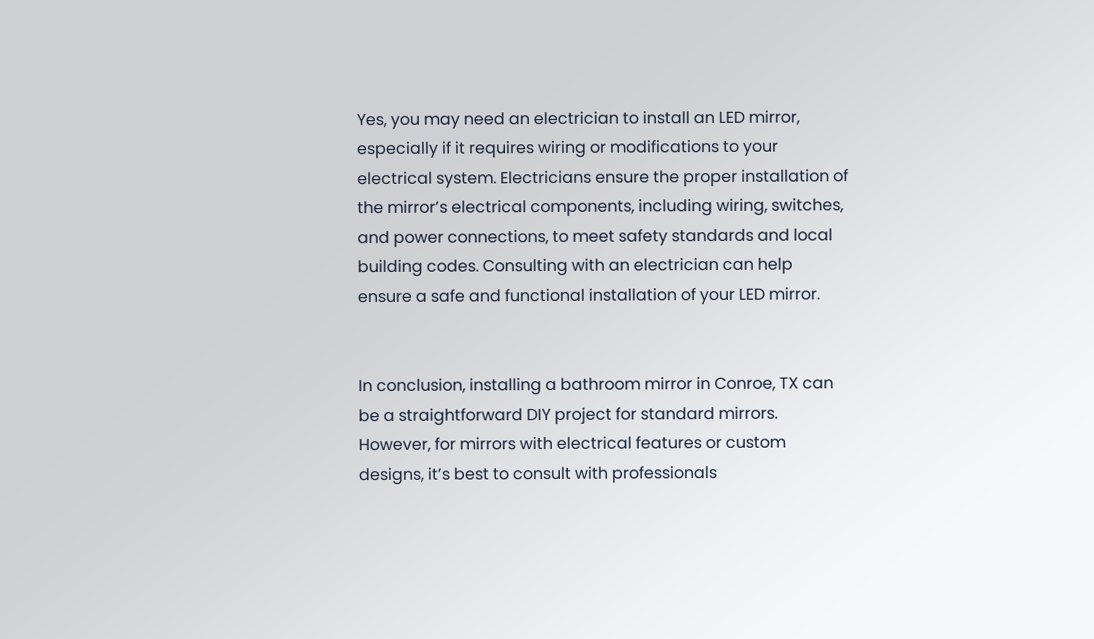Yes, you may need an electrician to install an LED mirror, especially if it requires wiring or modifications to your electrical system. Electricians ensure the proper installation of the mirror’s electrical components, including wiring, switches, and power connections, to meet safety standards and local building codes. Consulting with an electrician can help ensure a safe and functional installation of your LED mirror.


In conclusion, installing a bathroom mirror in Conroe, TX can be a straightforward DIY project for standard mirrors. However, for mirrors with electrical features or custom designs, it’s best to consult with professionals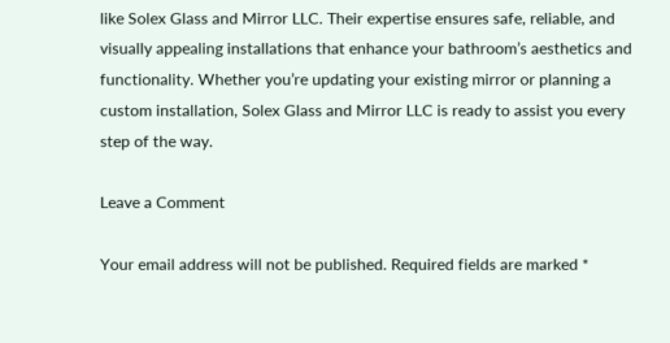like Solex Glass and Mirror LLC. Their expertise ensures safe, reliable, and visually appealing installations that enhance your bathroom’s aesthetics and functionality. Whether you’re updating your existing mirror or planning a custom installation, Solex Glass and Mirror LLC is ready to assist you every step of the way.

Leave a Comment

Your email address will not be published. Required fields are marked *